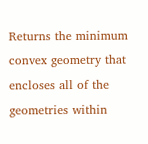Returns the minimum convex geometry that encloses all of the geometries within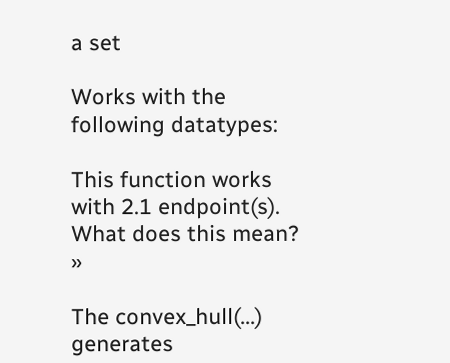a set

Works with the following datatypes:

This function works with 2.1 endpoint(s). What does this mean? »

The convex_hull(...) generates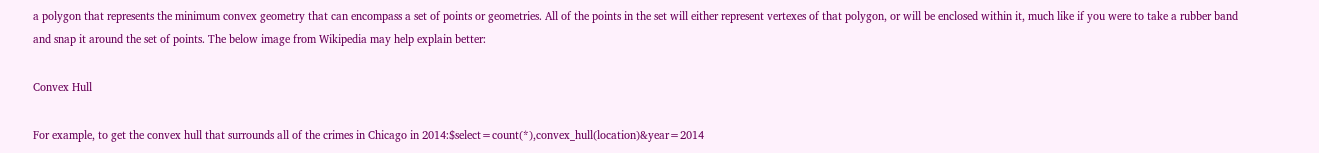a polygon that represents the minimum convex geometry that can encompass a set of points or geometries. All of the points in the set will either represent vertexes of that polygon, or will be enclosed within it, much like if you were to take a rubber band and snap it around the set of points. The below image from Wikipedia may help explain better:

Convex Hull

For example, to get the convex hull that surrounds all of the crimes in Chicago in 2014:$select=count(*),convex_hull(location)&year=2014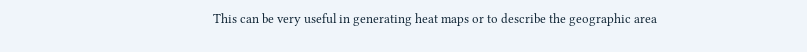This can be very useful in generating heat maps or to describe the geographic area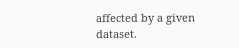affected by a given dataset.